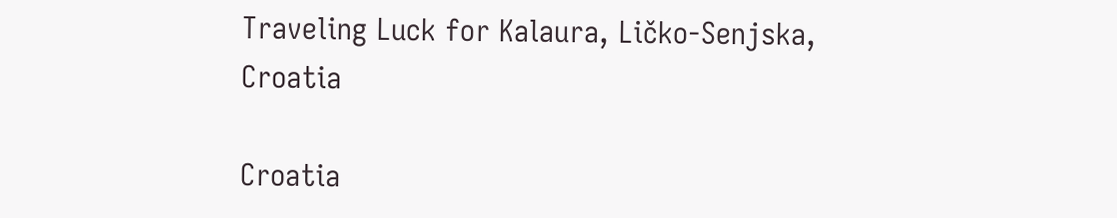Traveling Luck for Kalaura, Ličko-Senjska, Croatia

Croatia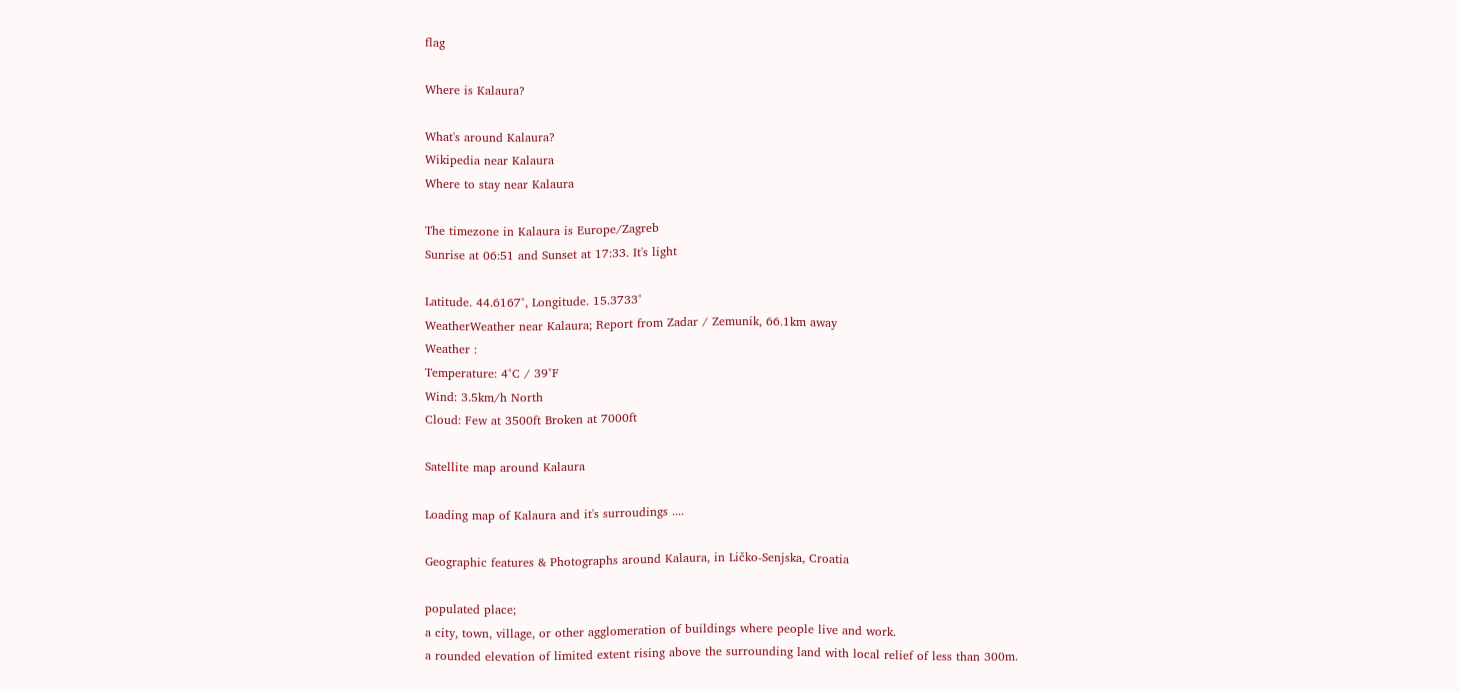flag

Where is Kalaura?

What's around Kalaura?
Wikipedia near Kalaura
Where to stay near Kalaura

The timezone in Kalaura is Europe/Zagreb
Sunrise at 06:51 and Sunset at 17:33. It's light

Latitude. 44.6167°, Longitude. 15.3733°
WeatherWeather near Kalaura; Report from Zadar / Zemunik, 66.1km away
Weather :
Temperature: 4°C / 39°F
Wind: 3.5km/h North
Cloud: Few at 3500ft Broken at 7000ft

Satellite map around Kalaura

Loading map of Kalaura and it's surroudings ....

Geographic features & Photographs around Kalaura, in Ličko-Senjska, Croatia

populated place;
a city, town, village, or other agglomeration of buildings where people live and work.
a rounded elevation of limited extent rising above the surrounding land with local relief of less than 300m.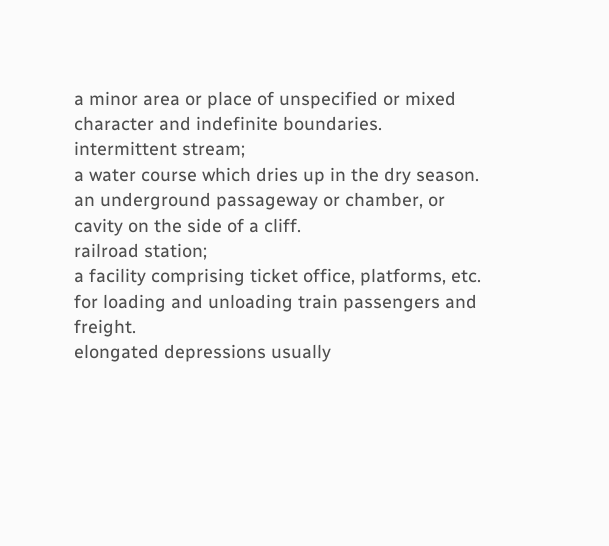a minor area or place of unspecified or mixed character and indefinite boundaries.
intermittent stream;
a water course which dries up in the dry season.
an underground passageway or chamber, or cavity on the side of a cliff.
railroad station;
a facility comprising ticket office, platforms, etc. for loading and unloading train passengers and freight.
elongated depressions usually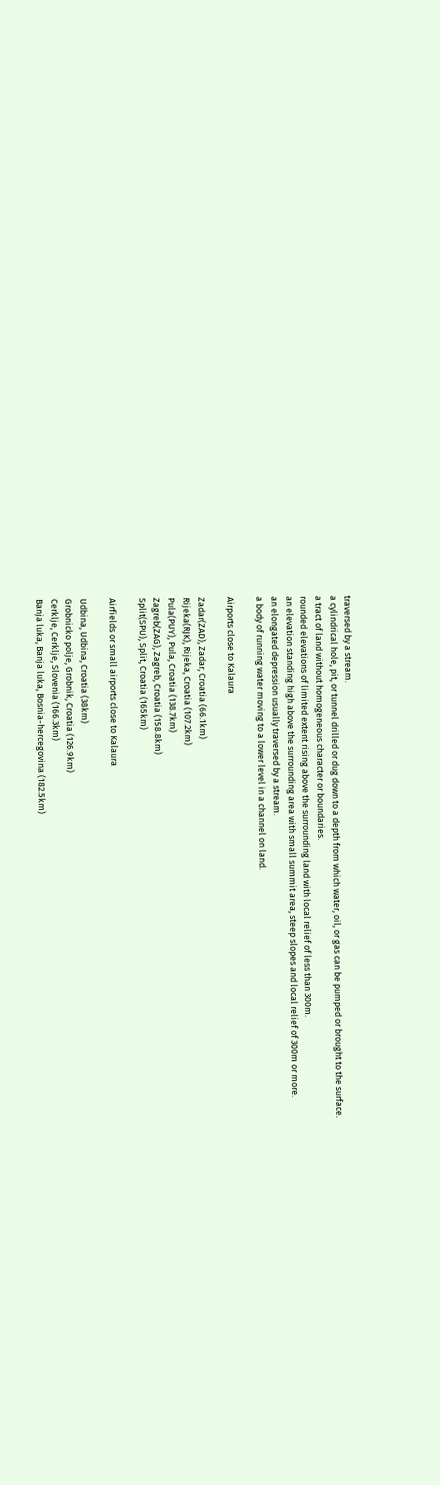traversed by a stream.
a cylindrical hole, pit, or tunnel drilled or dug down to a depth from which water, oil, or gas can be pumped or brought to the surface.
a tract of land without homogeneous character or boundaries.
rounded elevations of limited extent rising above the surrounding land with local relief of less than 300m.
an elevation standing high above the surrounding area with small summit area, steep slopes and local relief of 300m or more.
an elongated depression usually traversed by a stream.
a body of running water moving to a lower level in a channel on land.

Airports close to Kalaura

Zadar(ZAD), Zadar, Croatia (66.1km)
Rijeka(RJK), Rijeka, Croatia (107.2km)
Pula(PUY), Pula, Croatia (138.7km)
Zagreb(ZAG), Zagreb, Croatia (158.8km)
Split(SPU), Split, Croatia (165km)

Airfields or small airports close to Kalaura

Udbina, Udbina, Croatia (38km)
Grobnicko polje, Grobnik, Croatia (126.9km)
Cerklje, Cerklje, Slovenia (166.3km)
Banja luka, Banja luka, Bosnia-hercegovina (182.5km)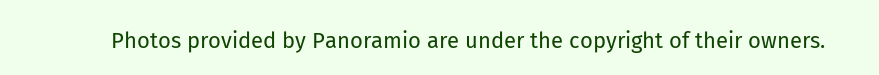Photos provided by Panoramio are under the copyright of their owners.